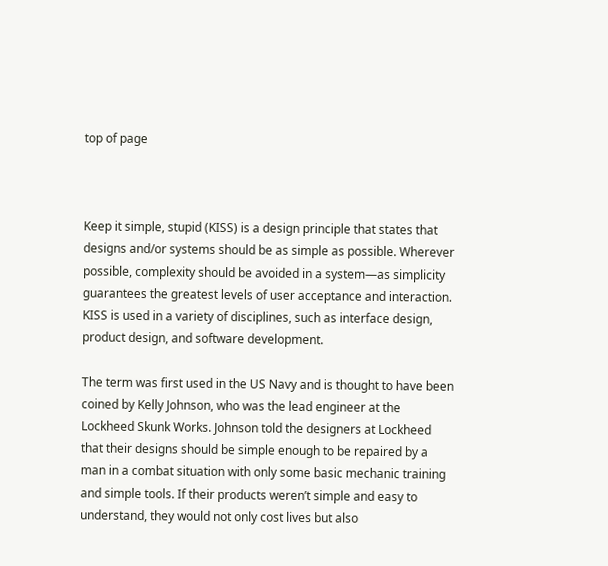top of page



Keep it simple, stupid (KISS) is a design principle that states that designs and/or systems should be as simple as possible. Wherever possible, complexity should be avoided in a system—as simplicity guarantees the greatest levels of user acceptance and interaction. KISS is used in a variety of disciplines, such as interface design, product design, and software development.

The term was first used in the US Navy and is thought to have been coined by Kelly Johnson, who was the lead engineer at the Lockheed Skunk Works. Johnson told the designers at Lockheed that their designs should be simple enough to be repaired by a man in a combat situation with only some basic mechanic training and simple tools. If their products weren’t simple and easy to understand, they would not only cost lives but also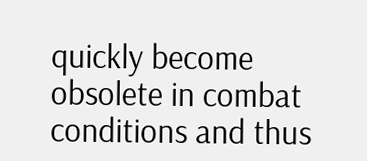quickly become obsolete in combat conditions and thus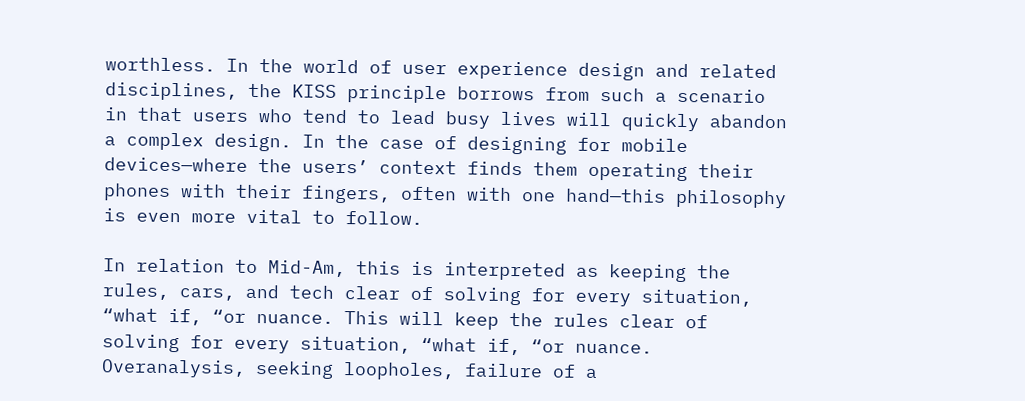worthless. In the world of user experience design and related disciplines, the KISS principle borrows from such a scenario in that users who tend to lead busy lives will quickly abandon a complex design. In the case of designing for mobile devices—where the users’ context finds them operating their phones with their fingers, often with one hand—this philosophy is even more vital to follow.

In relation to Mid-Am, this is interpreted as keeping the rules, cars, and tech clear of solving for every situation, “what if, “or nuance. This will keep the rules clear of solving for every situation, “what if, “or nuance. Overanalysis, seeking loopholes, failure of a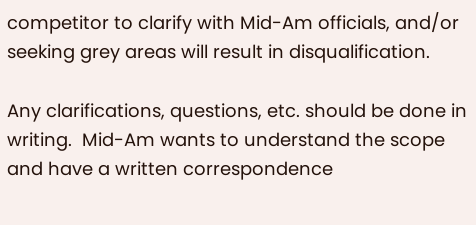competitor to clarify with Mid-Am officials, and/or seeking grey areas will result in disqualification.

Any clarifications, questions, etc. should be done in writing.  Mid-Am wants to understand the scope and have a written correspondence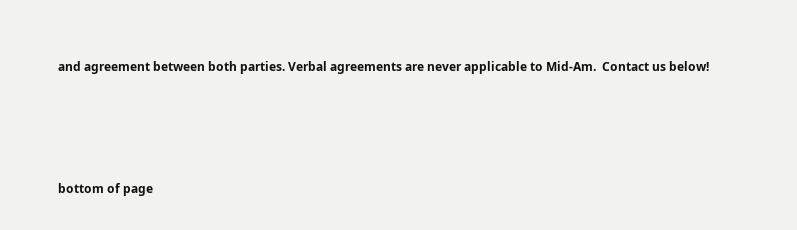and agreement between both parties. Verbal agreements are never applicable to Mid-Am.  Contact us below!




bottom of page